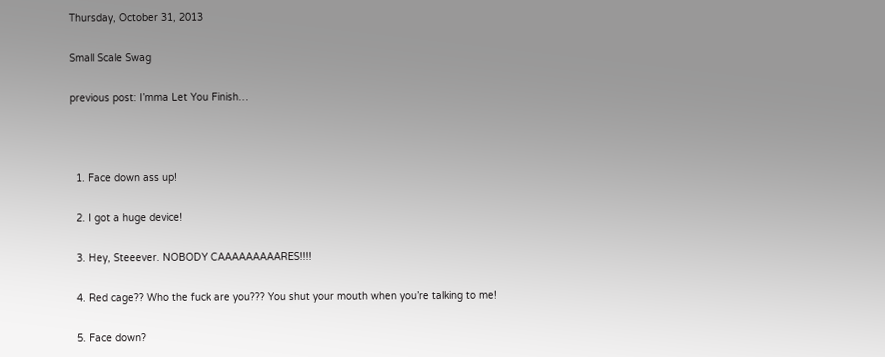Thursday, October 31, 2013

Small Scale Swag

previous post: I’mma Let You Finish…



  1. Face down ass up!

  2. I got a huge device!

  3. Hey, Steeever. NOBODY CAAAAAAAAARES!!!!

  4. Red cage?? Who the fuck are you??? You shut your mouth when you’re talking to me!

  5. Face down?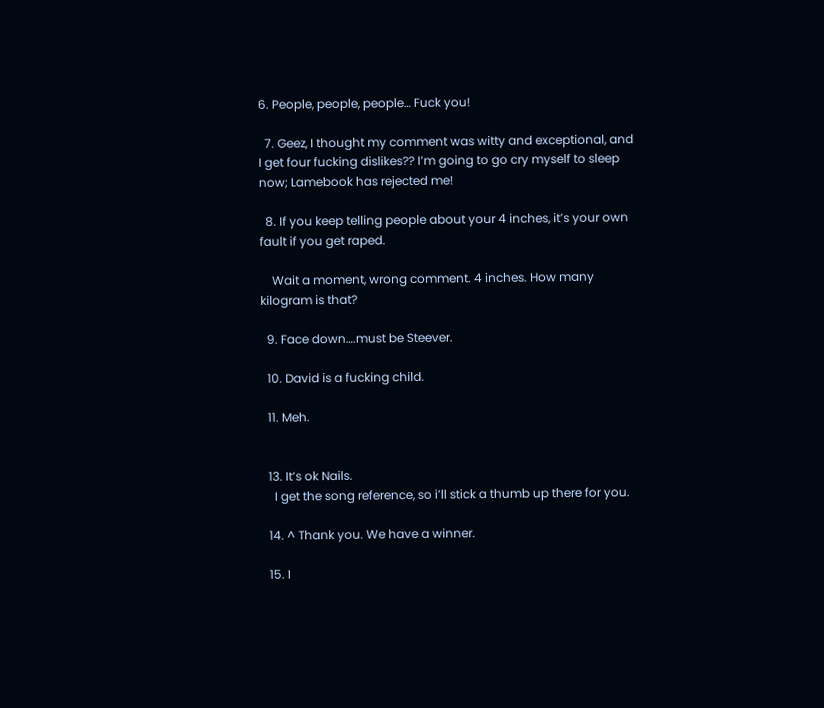6. People, people, people… Fuck you!

  7. Geez, I thought my comment was witty and exceptional, and I get four fucking dislikes?? I’m going to go cry myself to sleep now; Lamebook has rejected me!

  8. If you keep telling people about your 4 inches, it’s your own fault if you get raped.

    Wait a moment, wrong comment. 4 inches. How many kilogram is that?

  9. Face down….must be Steever.

  10. David is a fucking child.

  11. Meh.


  13. It’s ok Nails.
    I get the song reference, so i’ll stick a thumb up there for you.

  14. ^ Thank you. We have a winner.

  15. I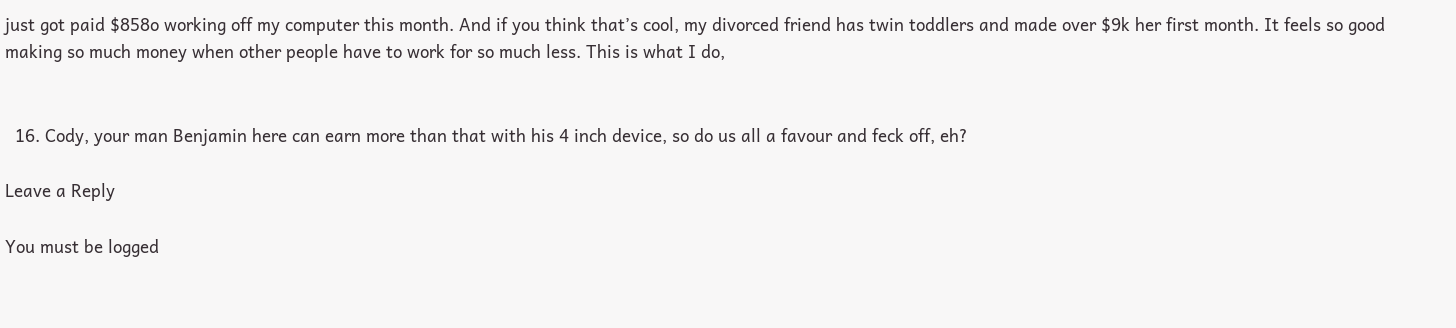just got paid $858o working off my computer this month. And if you think that’s cool, my divorced friend has twin toddlers and made over $9k her first month. It feels so good making so much money when other people have to work for so much less. This is what I do,


  16. Cody, your man Benjamin here can earn more than that with his 4 inch device, so do us all a favour and feck off, eh?

Leave a Reply

You must be logged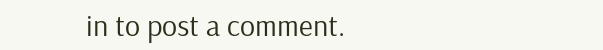in to post a comment.